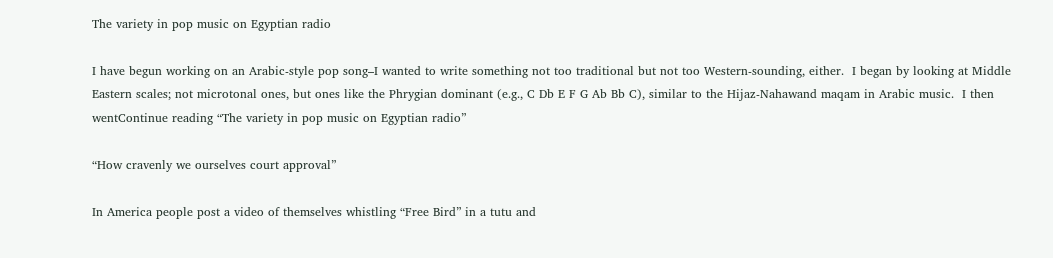The variety in pop music on Egyptian radio

I have begun working on an Arabic-style pop song–I wanted to write something not too traditional but not too Western-sounding, either.  I began by looking at Middle Eastern scales; not microtonal ones, but ones like the Phrygian dominant (e.g., C Db E F G Ab Bb C), similar to the Hijaz-Nahawand maqam in Arabic music.  I then wentContinue reading “The variety in pop music on Egyptian radio”

“How cravenly we ourselves court approval”

In America people post a video of themselves whistling “Free Bird” in a tutu and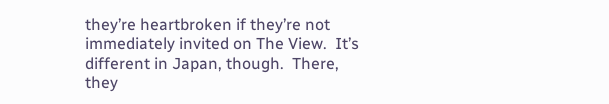they’re heartbroken if they’re not immediately invited on The View.  It’s different in Japan, though.  There, they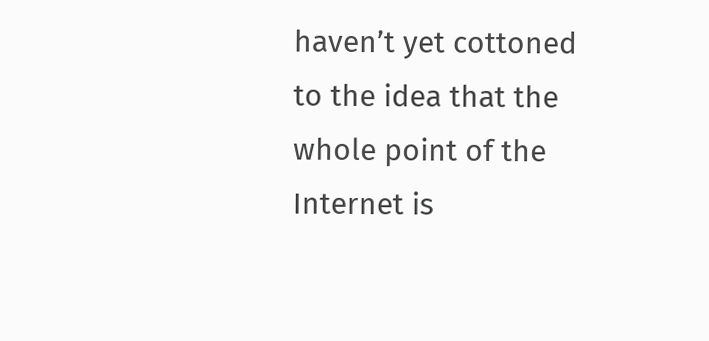haven’t yet cottoned to the idea that the whole point of the Internet is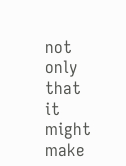not only that it might make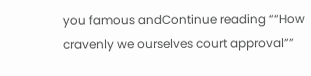you famous andContinue reading ““How cravenly we ourselves court approval””